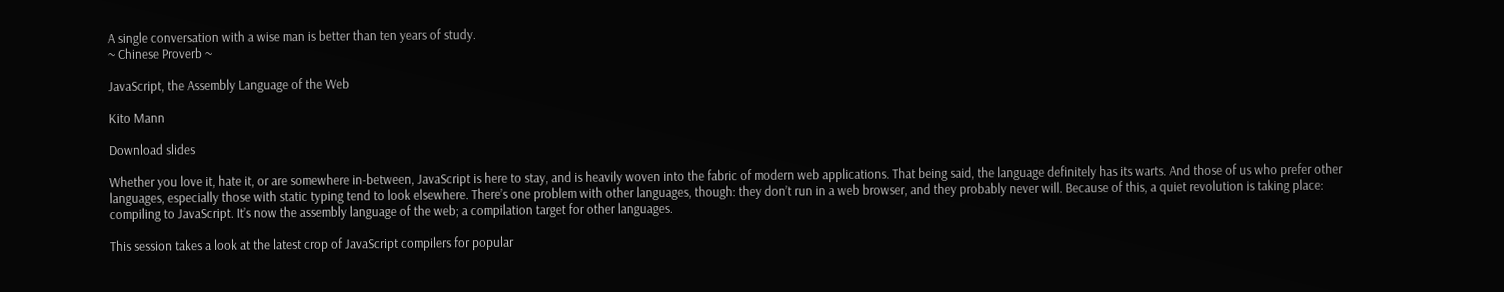A single conversation with a wise man is better than ten years of study.
~ Chinese Proverb ~

JavaScript, the Assembly Language of the Web

Kito Mann

Download slides

Whether you love it, hate it, or are somewhere in-between, JavaScript is here to stay, and is heavily woven into the fabric of modern web applications. That being said, the language definitely has its warts. And those of us who prefer other languages, especially those with static typing tend to look elsewhere. There’s one problem with other languages, though: they don’t run in a web browser, and they probably never will. Because of this, a quiet revolution is taking place: compiling to JavaScript. It’s now the assembly language of the web; a compilation target for other languages.

This session takes a look at the latest crop of JavaScript compilers for popular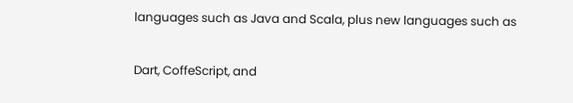languages such as Java and Scala, plus new languages such as

Dart, CoffeScript, and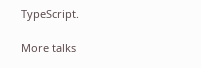TypeScript.

More talks